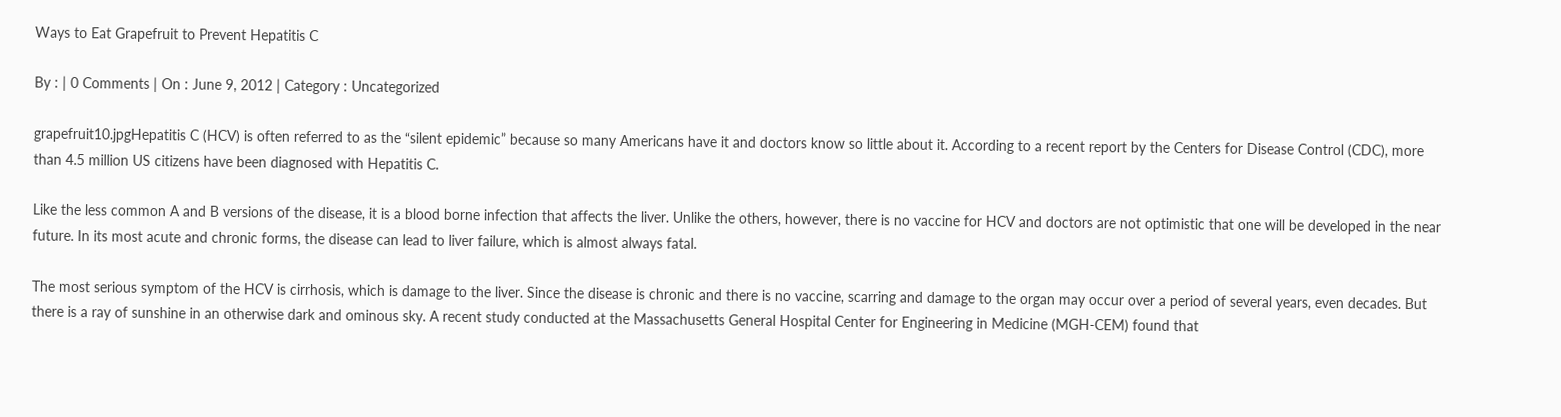Ways to Eat Grapefruit to Prevent Hepatitis C

By : | 0 Comments | On : June 9, 2012 | Category : Uncategorized

grapefruit10.jpgHepatitis C (HCV) is often referred to as the “silent epidemic” because so many Americans have it and doctors know so little about it. According to a recent report by the Centers for Disease Control (CDC), more than 4.5 million US citizens have been diagnosed with Hepatitis C.

Like the less common A and B versions of the disease, it is a blood borne infection that affects the liver. Unlike the others, however, there is no vaccine for HCV and doctors are not optimistic that one will be developed in the near future. In its most acute and chronic forms, the disease can lead to liver failure, which is almost always fatal.

The most serious symptom of the HCV is cirrhosis, which is damage to the liver. Since the disease is chronic and there is no vaccine, scarring and damage to the organ may occur over a period of several years, even decades. But there is a ray of sunshine in an otherwise dark and ominous sky. A recent study conducted at the Massachusetts General Hospital Center for Engineering in Medicine (MGH-CEM) found that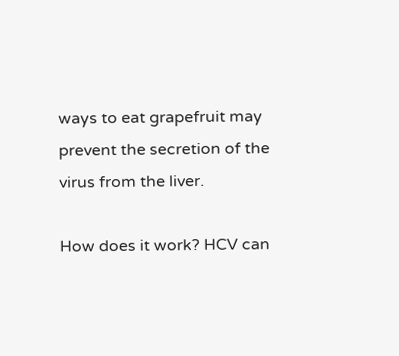ways to eat grapefruit may prevent the secretion of the virus from the liver.

How does it work? HCV can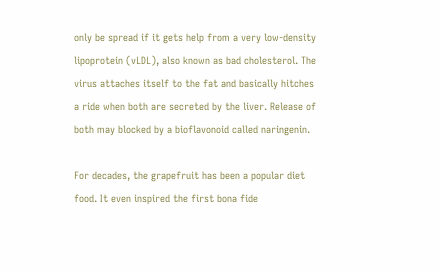only be spread if it gets help from a very low-density lipoprotein (vLDL), also known as bad cholesterol. The virus attaches itself to the fat and basically hitches a ride when both are secreted by the liver. Release of both may blocked by a bioflavonoid called naringenin.

For decades, the grapefruit has been a popular diet food. It even inspired the first bona fide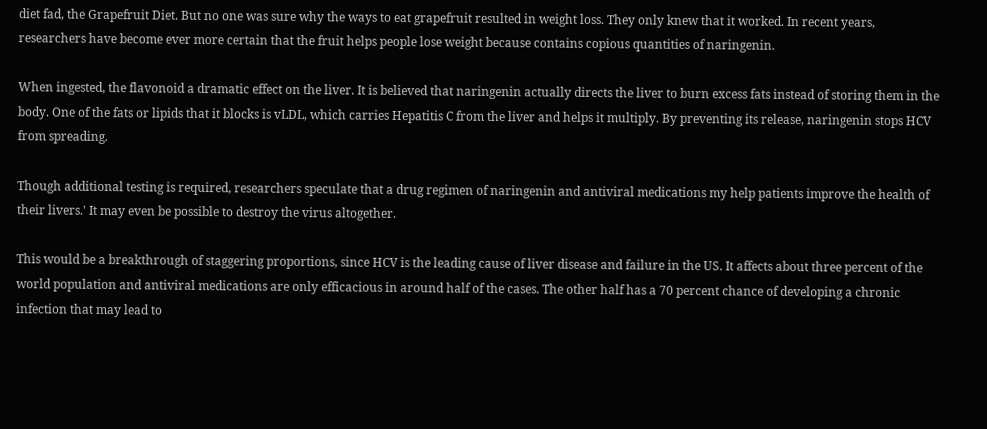diet fad, the Grapefruit Diet. But no one was sure why the ways to eat grapefruit resulted in weight loss. They only knew that it worked. In recent years, researchers have become ever more certain that the fruit helps people lose weight because contains copious quantities of naringenin.

When ingested, the flavonoid a dramatic effect on the liver. It is believed that naringenin actually directs the liver to burn excess fats instead of storing them in the body. One of the fats or lipids that it blocks is vLDL, which carries Hepatitis C from the liver and helps it multiply. By preventing its release, naringenin stops HCV from spreading.

Though additional testing is required, researchers speculate that a drug regimen of naringenin and antiviral medications my help patients improve the health of their livers.' It may even be possible to destroy the virus altogether.

This would be a breakthrough of staggering proportions, since HCV is the leading cause of liver disease and failure in the US. It affects about three percent of the world population and antiviral medications are only efficacious in around half of the cases. The other half has a 70 percent chance of developing a chronic infection that may lead to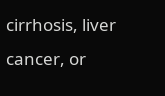cirrhosis, liver cancer, or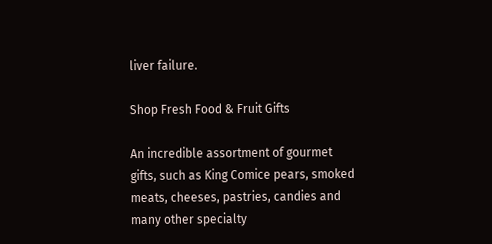liver failure.

Shop Fresh Food & Fruit Gifts

An incredible assortment of gourmet gifts, such as King Comice pears, smoked meats, cheeses, pastries, candies and many other specialty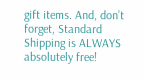gift items. And, don’t forget, Standard Shipping is ALWAYS absolutely free!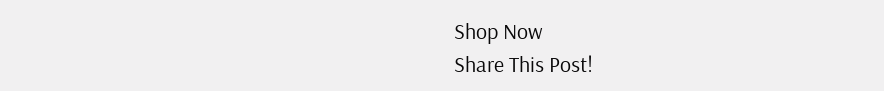Shop Now
Share This Post!